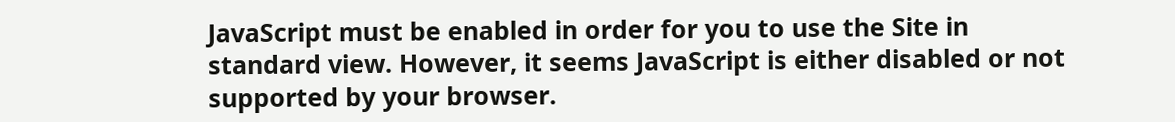JavaScript must be enabled in order for you to use the Site in standard view. However, it seems JavaScript is either disabled or not supported by your browser.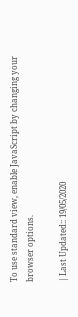To use standard view, enable JavaScript by changing your browser options.

| Last Updated:: 19/05/2020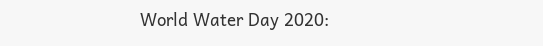World Water Day 2020: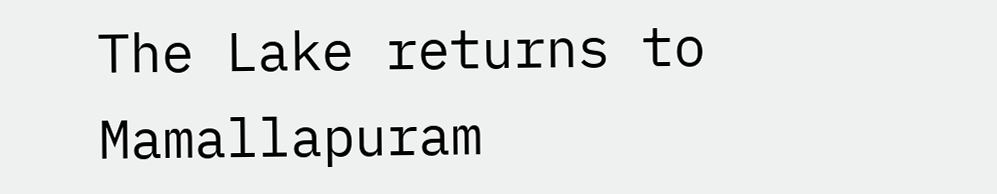The Lake returns to Mamallapuram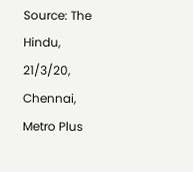Source: The Hindu, 21/3/20, Chennai, Metro Plus